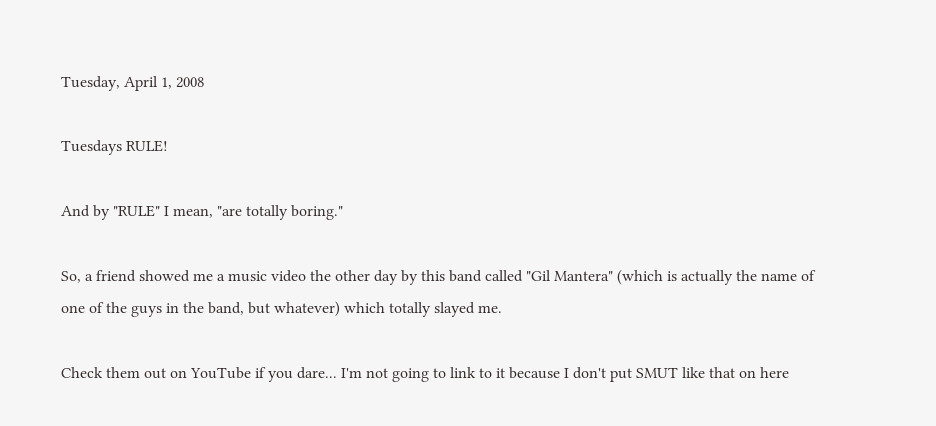Tuesday, April 1, 2008

Tuesdays RULE!

And by "RULE" I mean, "are totally boring."

So, a friend showed me a music video the other day by this band called "Gil Mantera" (which is actually the name of one of the guys in the band, but whatever) which totally slayed me.

Check them out on YouTube if you dare... I'm not going to link to it because I don't put SMUT like that on here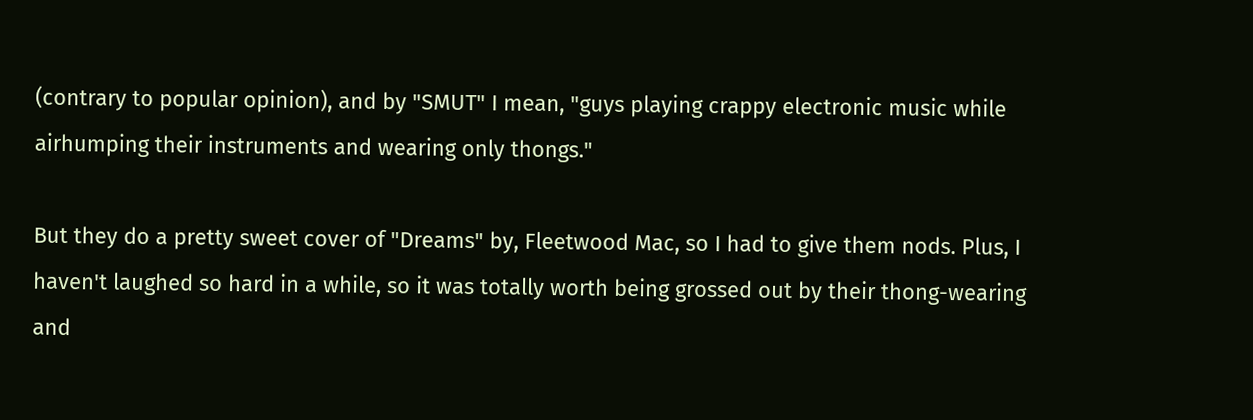(contrary to popular opinion), and by "SMUT" I mean, "guys playing crappy electronic music while airhumping their instruments and wearing only thongs."

But they do a pretty sweet cover of "Dreams" by, Fleetwood Mac, so I had to give them nods. Plus, I haven't laughed so hard in a while, so it was totally worth being grossed out by their thong-wearing and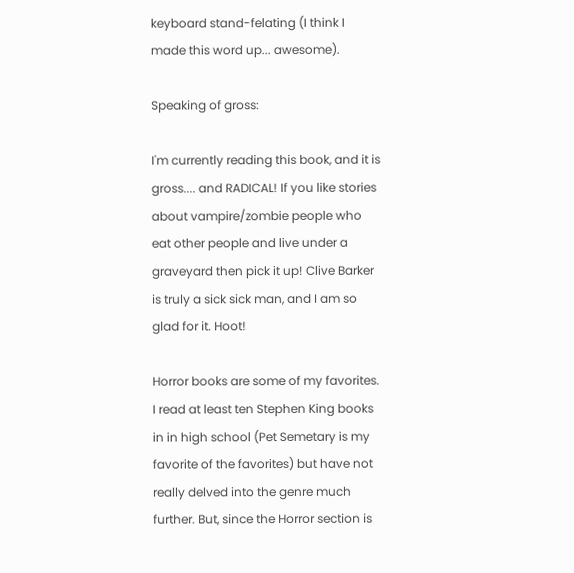keyboard stand-felating (I think I made this word up... awesome).

Speaking of gross:

I'm currently reading this book, and it is gross.... and RADICAL! If you like stories about vampire/zombie people who eat other people and live under a graveyard then pick it up! Clive Barker is truly a sick sick man, and I am so glad for it. Hoot!

Horror books are some of my favorites. I read at least ten Stephen King books in in high school (Pet Semetary is my favorite of the favorites) but have not really delved into the genre much further. But, since the Horror section is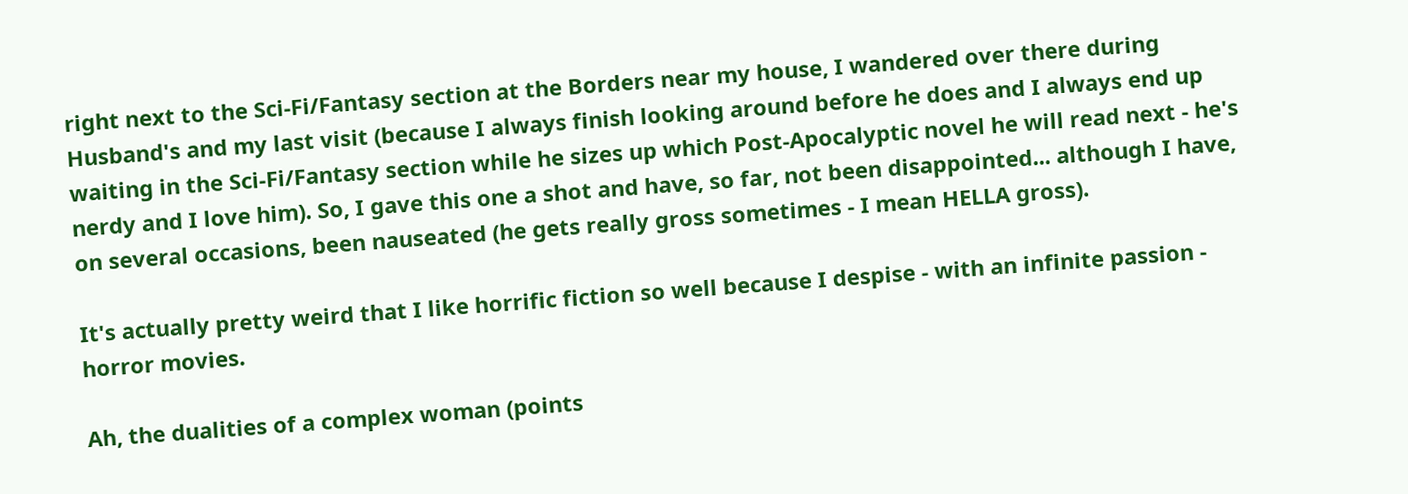right next to the Sci-Fi/Fantasy section at the Borders near my house, I wandered over there during Husband's and my last visit (because I always finish looking around before he does and I always end up waiting in the Sci-Fi/Fantasy section while he sizes up which Post-Apocalyptic novel he will read next - he's nerdy and I love him). So, I gave this one a shot and have, so far, not been disappointed... although I have, on several occasions, been nauseated (he gets really gross sometimes - I mean HELLA gross).

It's actually pretty weird that I like horrific fiction so well because I despise - with an infinite passion - horror movies.

Ah, the dualities of a complex woman (points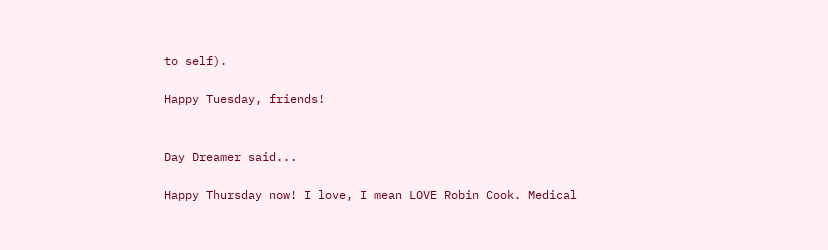to self).

Happy Tuesday, friends!


Day Dreamer said...

Happy Thursday now! I love, I mean LOVE Robin Cook. Medical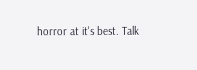horror at it's best. Talk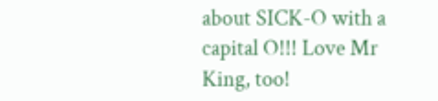about SICK-O with a capital O!!! Love Mr King, too!